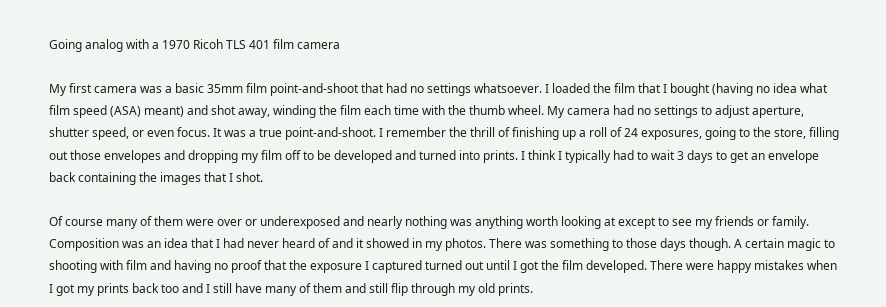Going analog with a 1970 Ricoh TLS 401 film camera

My first camera was a basic 35mm film point-and-shoot that had no settings whatsoever. I loaded the film that I bought (having no idea what film speed (ASA) meant) and shot away, winding the film each time with the thumb wheel. My camera had no settings to adjust aperture, shutter speed, or even focus. It was a true point-and-shoot. I remember the thrill of finishing up a roll of 24 exposures, going to the store, filling out those envelopes and dropping my film off to be developed and turned into prints. I think I typically had to wait 3 days to get an envelope back containing the images that I shot.

Of course many of them were over or underexposed and nearly nothing was anything worth looking at except to see my friends or family. Composition was an idea that I had never heard of and it showed in my photos. There was something to those days though. A certain magic to shooting with film and having no proof that the exposure I captured turned out until I got the film developed. There were happy mistakes when I got my prints back too and I still have many of them and still flip through my old prints.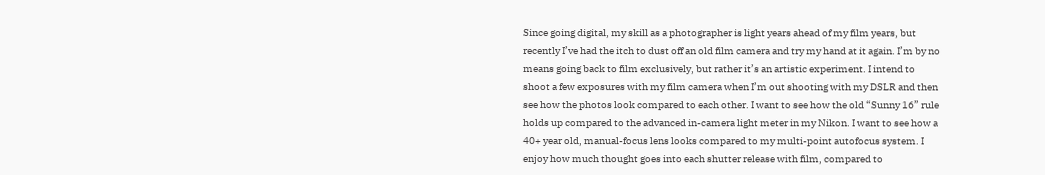Since going digital, my skill as a photographer is light years ahead of my film years, but recently I’ve had the itch to dust off an old film camera and try my hand at it again. I’m by no means going back to film exclusively, but rather it’s an artistic experiment. I intend to shoot a few exposures with my film camera when I’m out shooting with my DSLR and then see how the photos look compared to each other. I want to see how the old “Sunny 16” rule holds up compared to the advanced in-camera light meter in my Nikon. I want to see how a 40+ year old, manual-focus lens looks compared to my multi-point autofocus system. I enjoy how much thought goes into each shutter release with film, compared to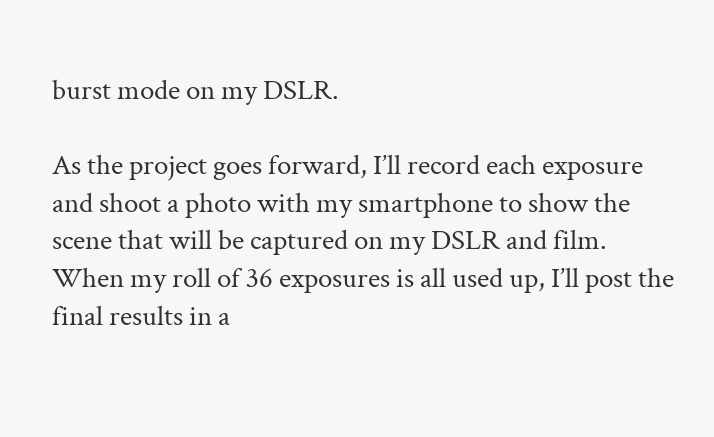burst mode on my DSLR.

As the project goes forward, I’ll record each exposure and shoot a photo with my smartphone to show the scene that will be captured on my DSLR and film. When my roll of 36 exposures is all used up, I’ll post the final results in a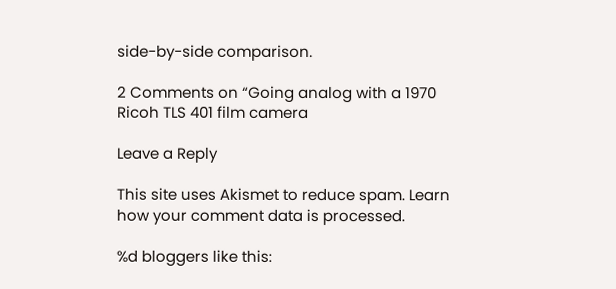side-by-side comparison.

2 Comments on “Going analog with a 1970 Ricoh TLS 401 film camera

Leave a Reply

This site uses Akismet to reduce spam. Learn how your comment data is processed.

%d bloggers like this: